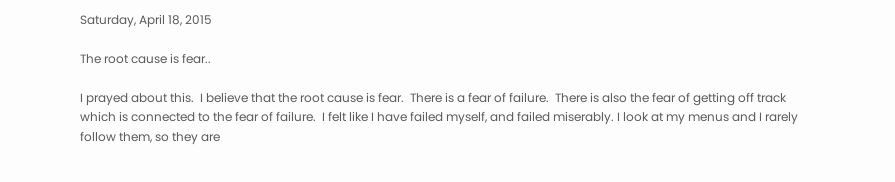Saturday, April 18, 2015

The root cause is fear..

I prayed about this.  I believe that the root cause is fear.  There is a fear of failure.  There is also the fear of getting off track which is connected to the fear of failure.  I felt like I have failed myself, and failed miserably. I look at my menus and I rarely follow them, so they are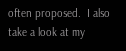often proposed.  I also take a look at my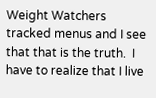Weight Watchers tracked menus and I see that that is the truth.  I have to realize that I live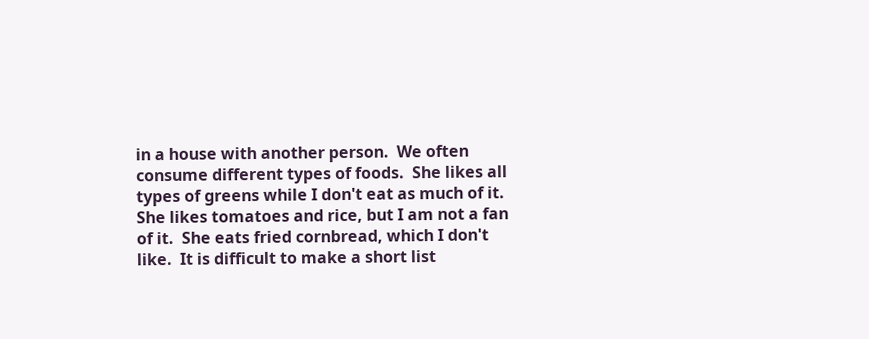in a house with another person.  We often consume different types of foods.  She likes all types of greens while I don't eat as much of it. She likes tomatoes and rice, but I am not a fan of it.  She eats fried cornbread, which I don't like.  It is difficult to make a short list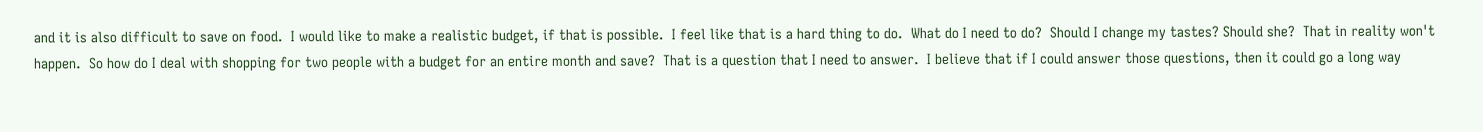and it is also difficult to save on food.  I would like to make a realistic budget, if that is possible.  I feel like that is a hard thing to do.  What do I need to do?  Should I change my tastes? Should she?  That in reality won't happen.  So how do I deal with shopping for two people with a budget for an entire month and save?  That is a question that I need to answer.  I believe that if I could answer those questions, then it could go a long way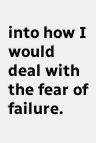into how I would deal with the fear of failure.